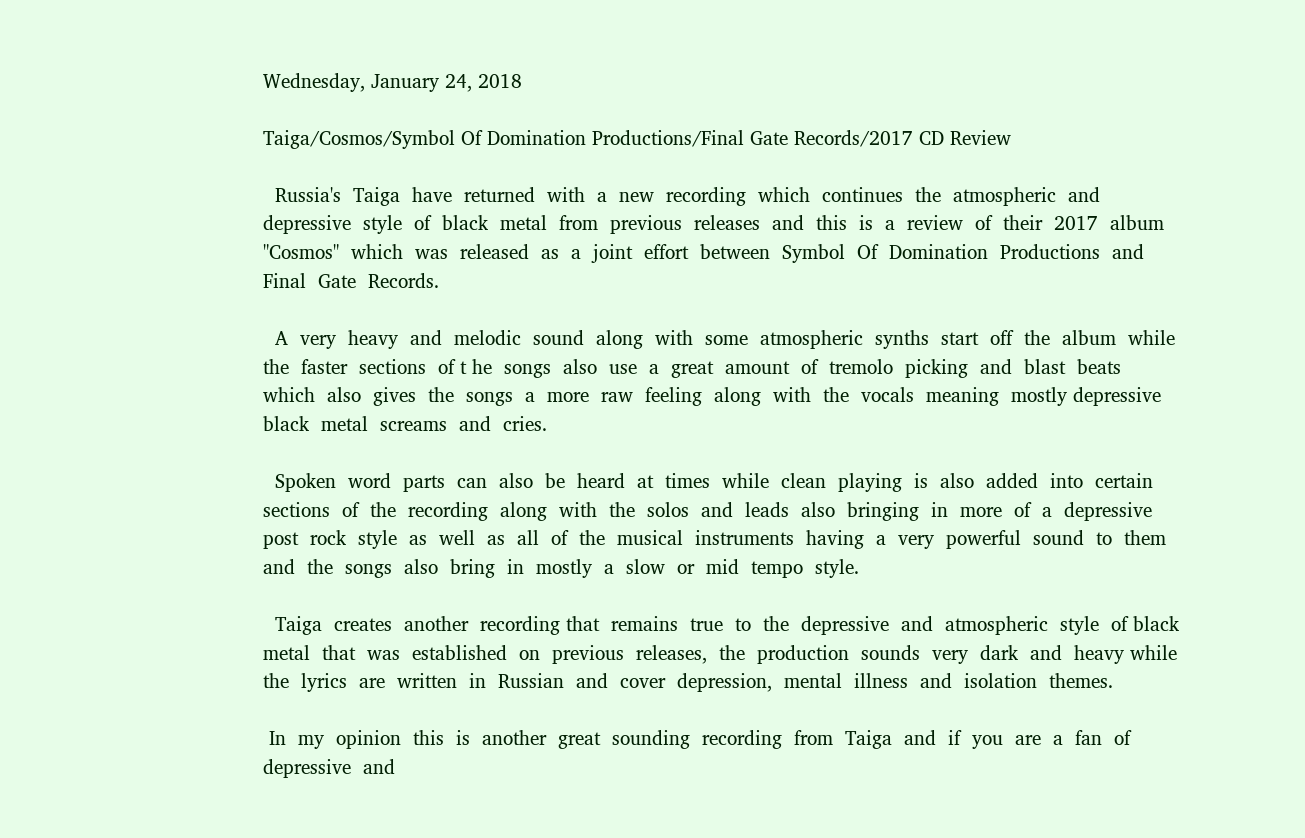Wednesday, January 24, 2018

Taiga/Cosmos/Symbol Of Domination Productions/Final Gate Records/2017 CD Review

  Russia's  Taiga  have  returned  with  a  new  recording  which  continues  the  atmospheric  and  depressive  style  of  black  metal  from  previous  releases  and  this  is  a  review  of  their  2017  album  "Cosmos"  which  was  released  as  a  joint  effort  between  Symbol  Of  Domination  Productions  and  Final  Gate  Records.

  A  very  heavy  and  melodic  sound  along  with  some  atmospheric  synths  start  off  the  album  while  the  faster  sections  of t he  songs  also  use  a  great  amount  of  tremolo  picking  and  blast  beats  which  also  gives  the  songs  a  more  raw  feeling  along  with  the  vocals  meaning  mostly depressive  black  metal  screams  and  cries.

  Spoken  word  parts  can  also  be  heard  at  times  while  clean  playing  is  also  added  into  certain  sections  of  the  recording  along  with  the  solos  and  leads  also  bringing  in  more  of  a  depressive  post  rock  style  as  well  as  all  of  the  musical  instruments  having  a  very  powerful  sound  to  them  and  the  songs  also  bring  in  mostly  a  slow  or  mid  tempo  style.

  Taiga  creates  another  recording that  remains  true  to  the  depressive  and  atmospheric  style  of black  metal  that  was  established  on  previous  releases,  the  production  sounds  very  dark  and  heavy while  the  lyrics  are  written  in  Russian  and  cover  depression,  mental  illness  and  isolation  themes.

 In  my  opinion  this  is  another  great  sounding  recording  from  Taiga  and  if  you  are  a  fan  of  depressive  and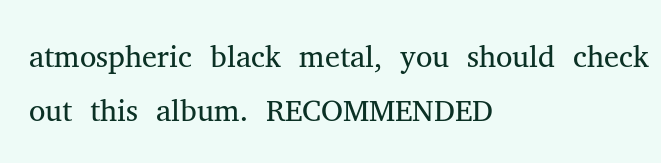atmospheric  black  metal,  you  should  check  out  this  album.  RECOMMENDED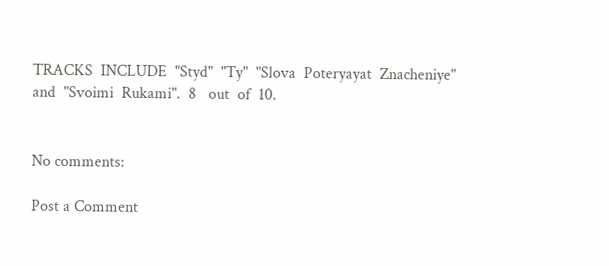TRACKS  INCLUDE  "Styd"  "Ty"  "Slova  Poteryayat  Znacheniye"  and  "Svoimi  Rukami".  8   out  of  10.


No comments:

Post a Comment